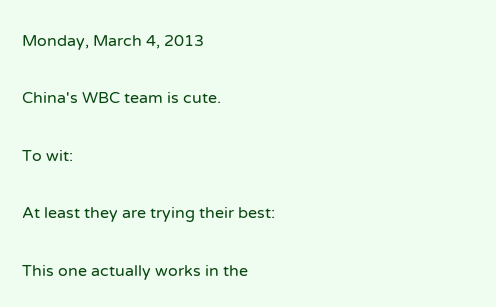Monday, March 4, 2013

China's WBC team is cute.

To wit:

At least they are trying their best:

This one actually works in the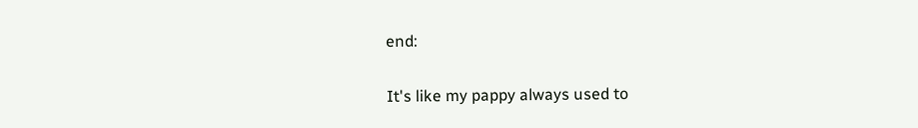end:

It's like my pappy always used to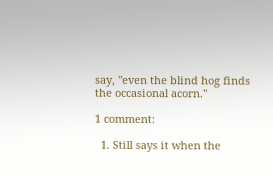say, "even the blind hog finds the occasional acorn."

1 comment:

  1. Still says it when the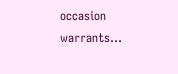occasion warrants...